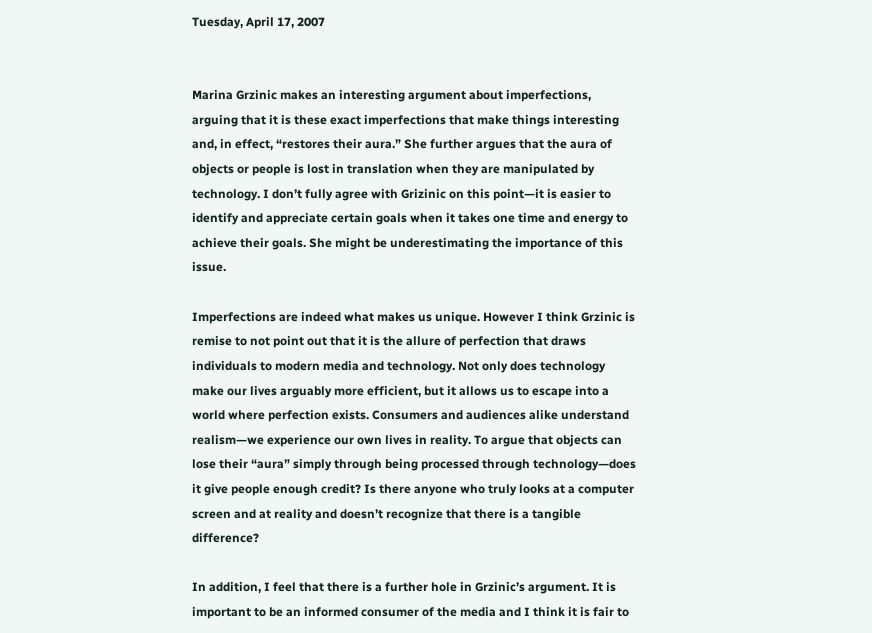Tuesday, April 17, 2007


Marina Grzinic makes an interesting argument about imperfections, arguing that it is these exact imperfections that make things interesting and, in effect, “restores their aura.” She further argues that the aura of objects or people is lost in translation when they are manipulated by technology. I don’t fully agree with Grizinic on this point—it is easier to identify and appreciate certain goals when it takes one time and energy to achieve their goals. She might be underestimating the importance of this issue.

Imperfections are indeed what makes us unique. However I think Grzinic is remise to not point out that it is the allure of perfection that draws individuals to modern media and technology. Not only does technology make our lives arguably more efficient, but it allows us to escape into a world where perfection exists. Consumers and audiences alike understand realism—we experience our own lives in reality. To argue that objects can lose their “aura” simply through being processed through technology—does it give people enough credit? Is there anyone who truly looks at a computer screen and at reality and doesn’t recognize that there is a tangible difference?

In addition, I feel that there is a further hole in Grzinic’s argument. It is important to be an informed consumer of the media and I think it is fair to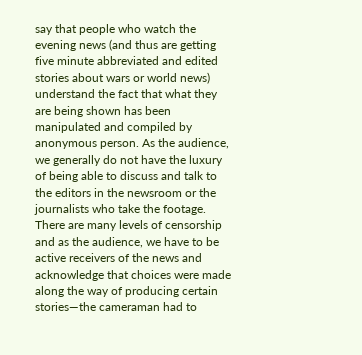say that people who watch the evening news (and thus are getting five minute abbreviated and edited stories about wars or world news) understand the fact that what they are being shown has been manipulated and compiled by anonymous person. As the audience, we generally do not have the luxury of being able to discuss and talk to the editors in the newsroom or the journalists who take the footage. There are many levels of censorship and as the audience, we have to be active receivers of the news and acknowledge that choices were made along the way of producing certain stories—the cameraman had to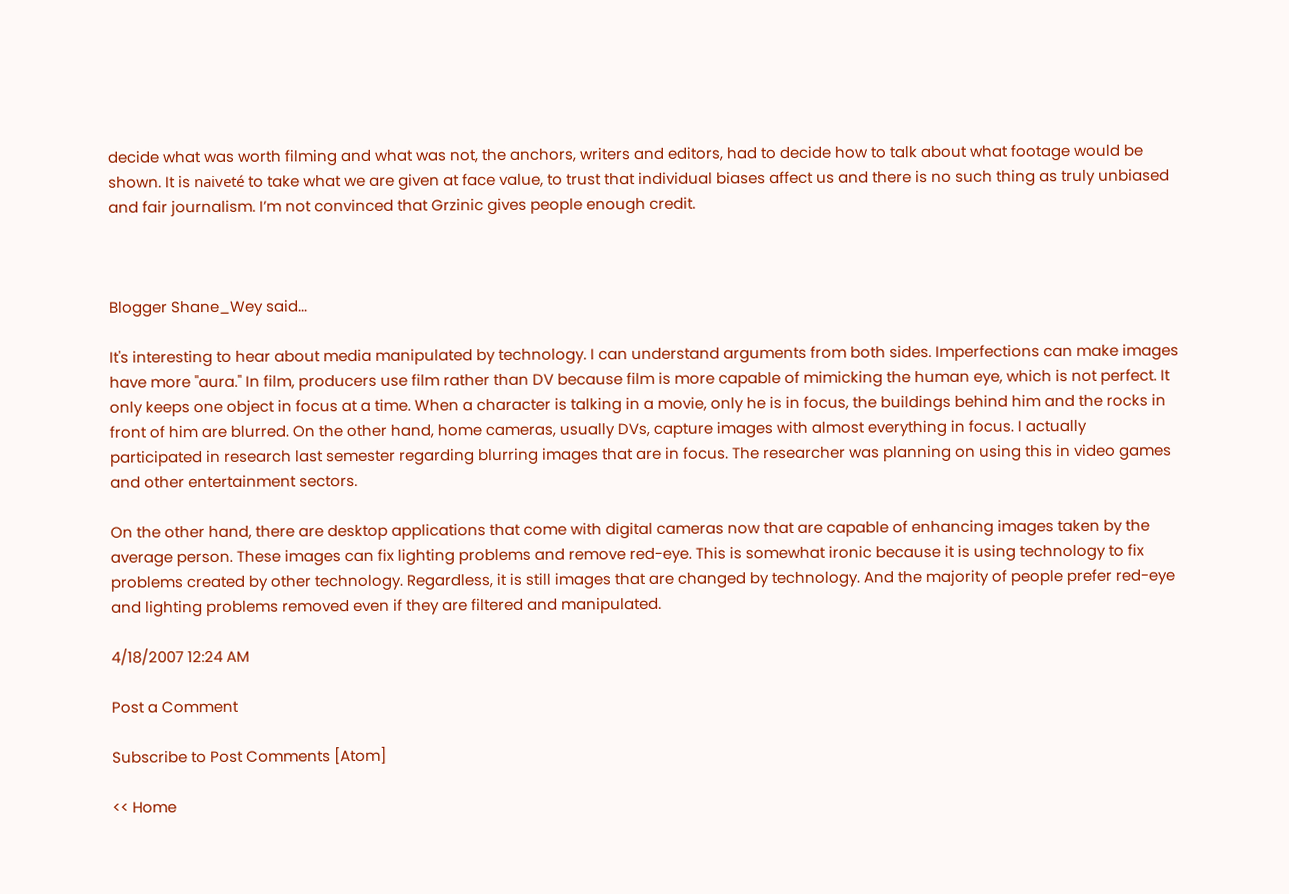decide what was worth filming and what was not, the anchors, writers and editors, had to decide how to talk about what footage would be shown. It is naiveté to take what we are given at face value, to trust that individual biases affect us and there is no such thing as truly unbiased and fair journalism. I’m not convinced that Grzinic gives people enough credit.



Blogger Shane_Wey said...

It's interesting to hear about media manipulated by technology. I can understand arguments from both sides. Imperfections can make images have more "aura." In film, producers use film rather than DV because film is more capable of mimicking the human eye, which is not perfect. It only keeps one object in focus at a time. When a character is talking in a movie, only he is in focus, the buildings behind him and the rocks in front of him are blurred. On the other hand, home cameras, usually DVs, capture images with almost everything in focus. I actually participated in research last semester regarding blurring images that are in focus. The researcher was planning on using this in video games and other entertainment sectors.

On the other hand, there are desktop applications that come with digital cameras now that are capable of enhancing images taken by the average person. These images can fix lighting problems and remove red-eye. This is somewhat ironic because it is using technology to fix problems created by other technology. Regardless, it is still images that are changed by technology. And the majority of people prefer red-eye and lighting problems removed even if they are filtered and manipulated.

4/18/2007 12:24 AM

Post a Comment

Subscribe to Post Comments [Atom]

<< Home